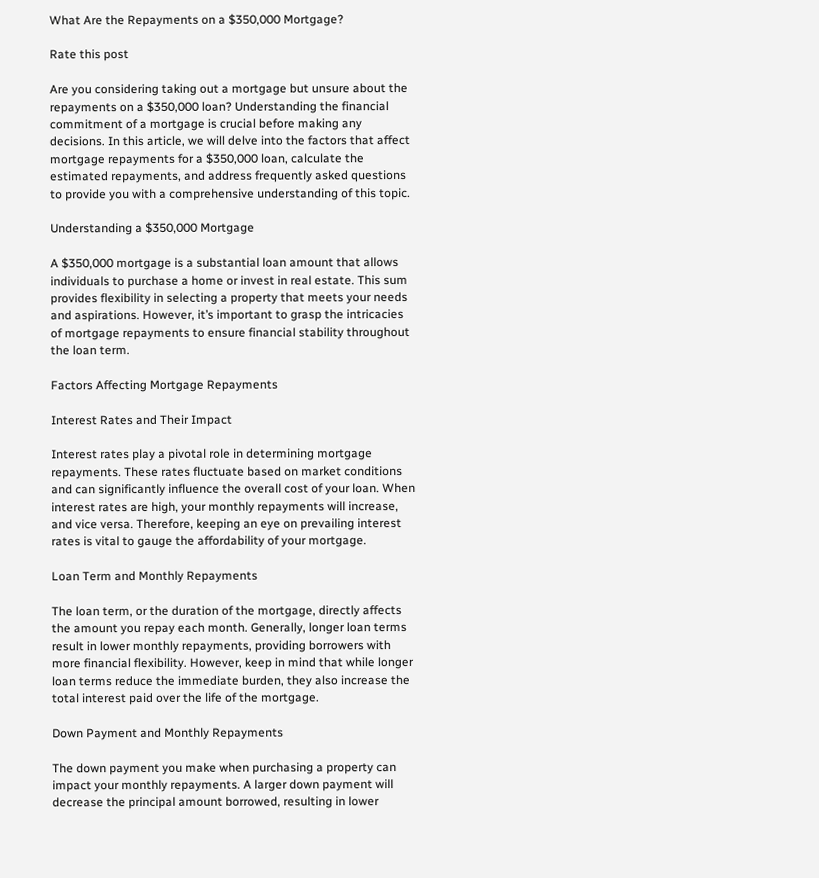What Are the Repayments on a $350,000 Mortgage?

Rate this post

Are you considering taking out a mortgage but unsure about the repayments on a $350,000 loan? Understanding the financial commitment of a mortgage is crucial before making any decisions. In this article, we will delve into the factors that affect mortgage repayments for a $350,000 loan, calculate the estimated repayments, and address frequently asked questions to provide you with a comprehensive understanding of this topic.

Understanding a $350,000 Mortgage

A $350,000 mortgage is a substantial loan amount that allows individuals to purchase a home or invest in real estate. This sum provides flexibility in selecting a property that meets your needs and aspirations. However, it’s important to grasp the intricacies of mortgage repayments to ensure financial stability throughout the loan term.

Factors Affecting Mortgage Repayments

Interest Rates and Their Impact

Interest rates play a pivotal role in determining mortgage repayments. These rates fluctuate based on market conditions and can significantly influence the overall cost of your loan. When interest rates are high, your monthly repayments will increase, and vice versa. Therefore, keeping an eye on prevailing interest rates is vital to gauge the affordability of your mortgage.

Loan Term and Monthly Repayments

The loan term, or the duration of the mortgage, directly affects the amount you repay each month. Generally, longer loan terms result in lower monthly repayments, providing borrowers with more financial flexibility. However, keep in mind that while longer loan terms reduce the immediate burden, they also increase the total interest paid over the life of the mortgage.

Down Payment and Monthly Repayments

The down payment you make when purchasing a property can impact your monthly repayments. A larger down payment will decrease the principal amount borrowed, resulting in lower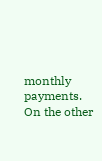monthly payments. On the other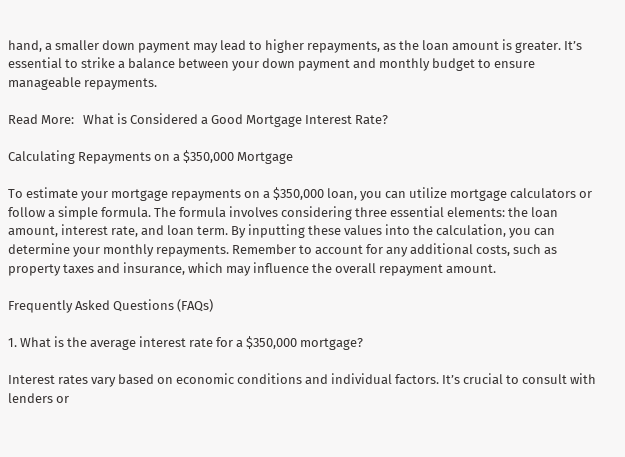hand, a smaller down payment may lead to higher repayments, as the loan amount is greater. It’s essential to strike a balance between your down payment and monthly budget to ensure manageable repayments.

Read More:   What is Considered a Good Mortgage Interest Rate?

Calculating Repayments on a $350,000 Mortgage

To estimate your mortgage repayments on a $350,000 loan, you can utilize mortgage calculators or follow a simple formula. The formula involves considering three essential elements: the loan amount, interest rate, and loan term. By inputting these values into the calculation, you can determine your monthly repayments. Remember to account for any additional costs, such as property taxes and insurance, which may influence the overall repayment amount.

Frequently Asked Questions (FAQs)

1. What is the average interest rate for a $350,000 mortgage?

Interest rates vary based on economic conditions and individual factors. It’s crucial to consult with lenders or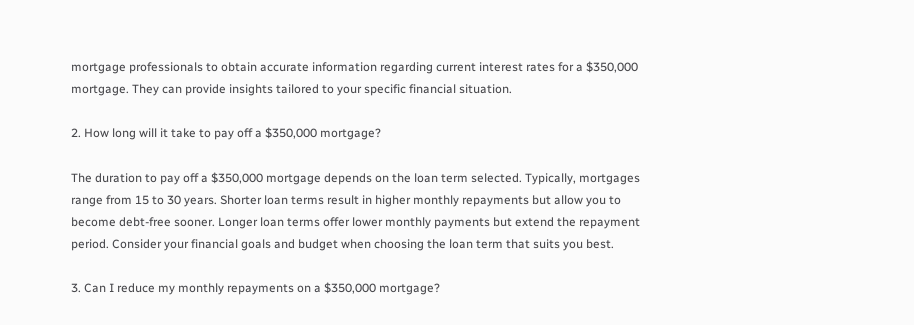mortgage professionals to obtain accurate information regarding current interest rates for a $350,000 mortgage. They can provide insights tailored to your specific financial situation.

2. How long will it take to pay off a $350,000 mortgage?

The duration to pay off a $350,000 mortgage depends on the loan term selected. Typically, mortgages range from 15 to 30 years. Shorter loan terms result in higher monthly repayments but allow you to become debt-free sooner. Longer loan terms offer lower monthly payments but extend the repayment period. Consider your financial goals and budget when choosing the loan term that suits you best.

3. Can I reduce my monthly repayments on a $350,000 mortgage?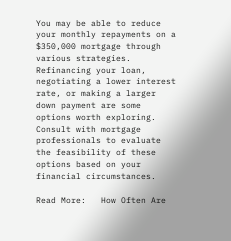You may be able to reduce your monthly repayments on a $350,000 mortgage through various strategies. Refinancing your loan, negotiating a lower interest rate, or making a larger down payment are some options worth exploring. Consult with mortgage professionals to evaluate the feasibility of these options based on your financial circumstances.

Read More:   How Often Are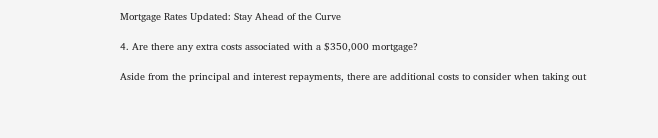Mortgage Rates Updated: Stay Ahead of the Curve

4. Are there any extra costs associated with a $350,000 mortgage?

Aside from the principal and interest repayments, there are additional costs to consider when taking out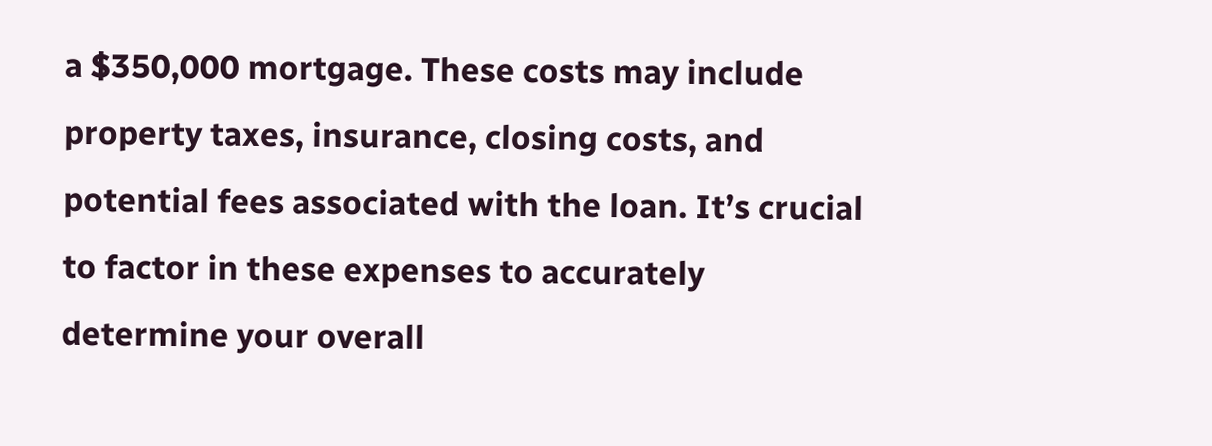a $350,000 mortgage. These costs may include property taxes, insurance, closing costs, and potential fees associated with the loan. It’s crucial to factor in these expenses to accurately determine your overall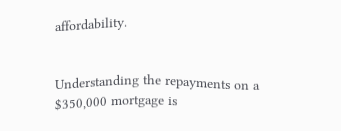affordability.


Understanding the repayments on a $350,000 mortgage is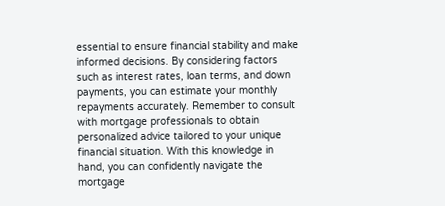essential to ensure financial stability and make informed decisions. By considering factors such as interest rates, loan terms, and down payments, you can estimate your monthly repayments accurately. Remember to consult with mortgage professionals to obtain personalized advice tailored to your unique financial situation. With this knowledge in hand, you can confidently navigate the mortgage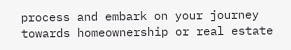process and embark on your journey towards homeownership or real estate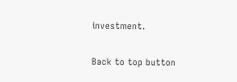investment.

Back to top button